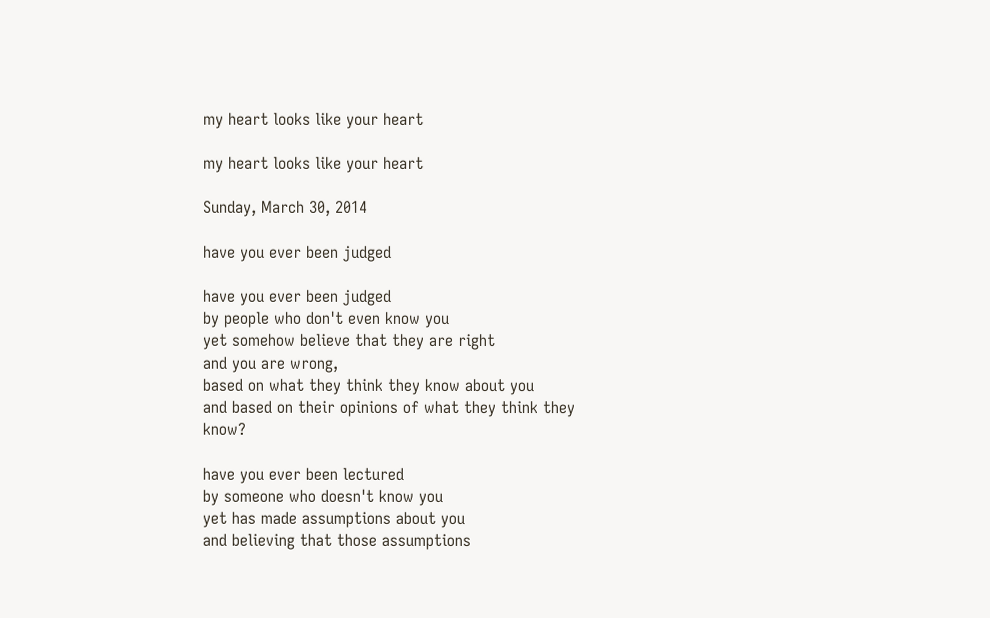my heart looks like your heart

my heart looks like your heart

Sunday, March 30, 2014

have you ever been judged

have you ever been judged
by people who don't even know you
yet somehow believe that they are right
and you are wrong,
based on what they think they know about you
and based on their opinions of what they think they know?

have you ever been lectured
by someone who doesn't know you
yet has made assumptions about you
and believing that those assumptions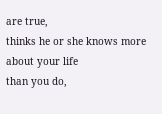are true,
thinks he or she knows more about your life
than you do,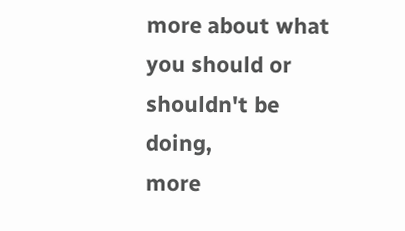more about what you should or shouldn't be doing,
more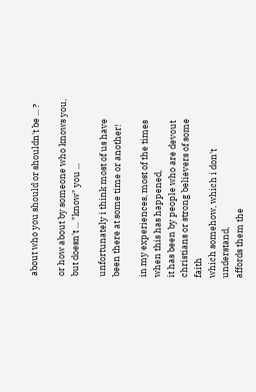about who you should or shouldn't be ... ?

or how about by someone who knows you,
but doesn't ... "know" you ...

unfortunately i think most of us have been there at some time or another!

in my experiences, most of the times when this has happened,
it has been by people who are devout christians or strong believers of some faith
which somehow, which i don't understand,
affords them the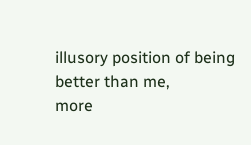illusory position of being better than me,
more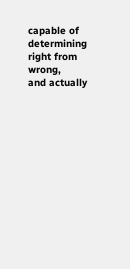capable of determining right from wrong,
and actually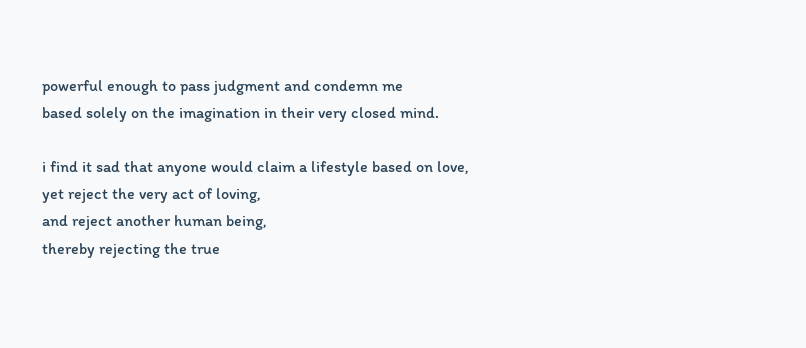powerful enough to pass judgment and condemn me
based solely on the imagination in their very closed mind.

i find it sad that anyone would claim a lifestyle based on love,
yet reject the very act of loving,
and reject another human being,
thereby rejecting the true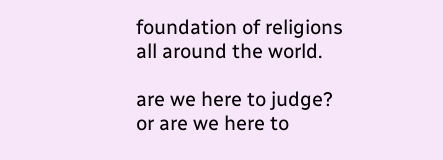foundation of religions all around the world.

are we here to judge?
or are we here to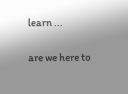learn ...

are we here to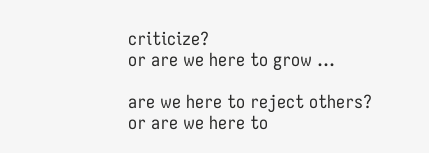criticize?
or are we here to grow ...

are we here to reject others?
or are we here to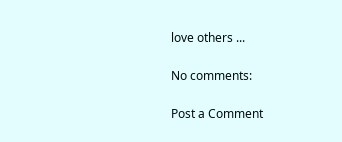love others ...

No comments:

Post a Comment